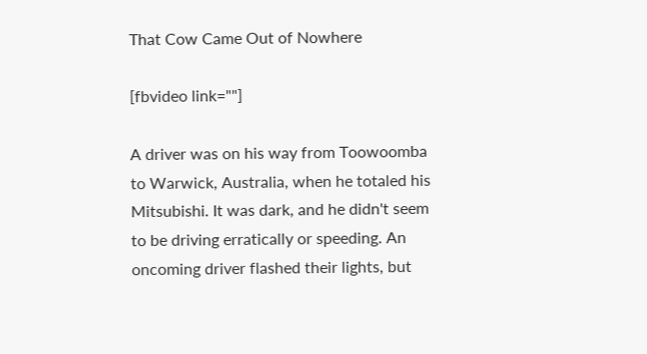That Cow Came Out of Nowhere

[fbvideo link=""]

A driver was on his way from Toowoomba to Warwick, Australia, when he totaled his Mitsubishi. It was dark, and he didn't seem to be driving erratically or speeding. An oncoming driver flashed their lights, but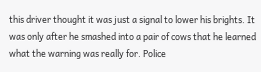this driver thought it was just a signal to lower his brights. It was only after he smashed into a pair of cows that he learned what the warning was really for. Police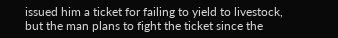issued him a ticket for failing to yield to livestock, but the man plans to fight the ticket since the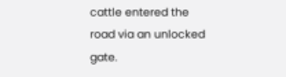cattle entered the road via an unlocked gate.